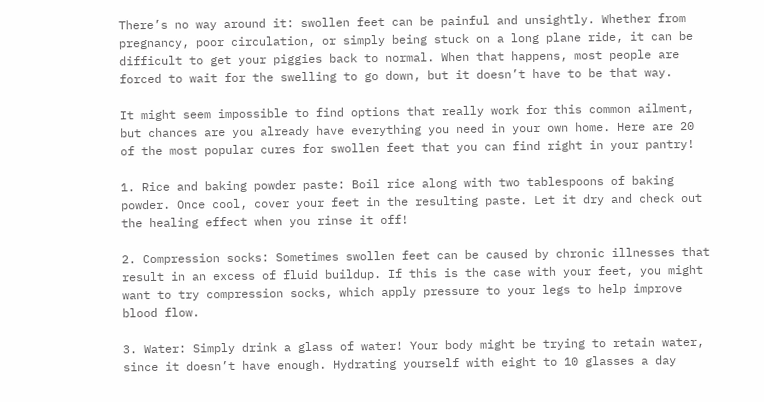There’s no way around it: swollen feet can be painful and unsightly. Whether from pregnancy, poor circulation, or simply being stuck on a long plane ride, it can be difficult to get your piggies back to normal. When that happens, most people are forced to wait for the swelling to go down, but it doesn’t have to be that way.

It might seem impossible to find options that really work for this common ailment, but chances are you already have everything you need in your own home. Here are 20 of the most popular cures for swollen feet that you can find right in your pantry!

1. Rice and baking powder paste: Boil rice along with two tablespoons of baking powder. Once cool, cover your feet in the resulting paste. Let it dry and check out the healing effect when you rinse it off!

2. Compression socks: Sometimes swollen feet can be caused by chronic illnesses that result in an excess of fluid buildup. If this is the case with your feet, you might want to try compression socks, which apply pressure to your legs to help improve blood flow.

3. Water: Simply drink a glass of water! Your body might be trying to retain water, since it doesn’t have enough. Hydrating yourself with eight to 10 glasses a day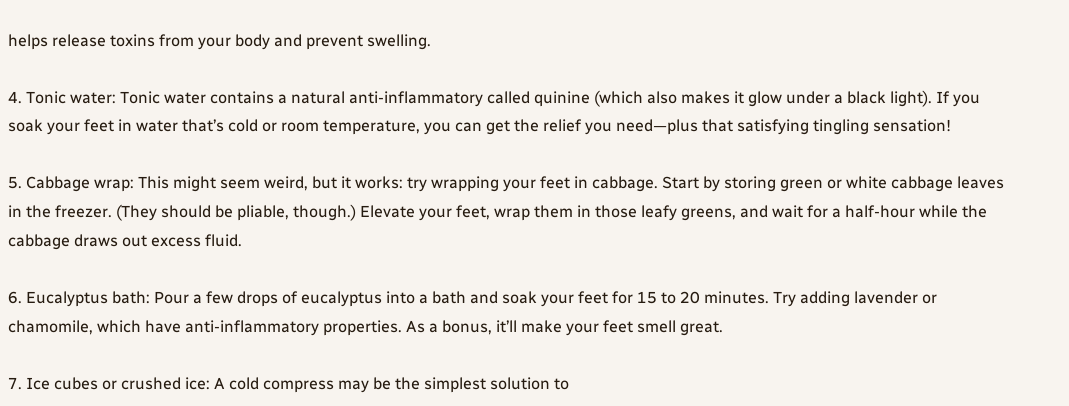helps release toxins from your body and prevent swelling.

4. Tonic water: Tonic water contains a natural anti-inflammatory called quinine (which also makes it glow under a black light). If you soak your feet in water that’s cold or room temperature, you can get the relief you need—plus that satisfying tingling sensation!

5. Cabbage wrap: This might seem weird, but it works: try wrapping your feet in cabbage. Start by storing green or white cabbage leaves in the freezer. (They should be pliable, though.) Elevate your feet, wrap them in those leafy greens, and wait for a half-hour while the cabbage draws out excess fluid.

6. Eucalyptus bath: Pour a few drops of eucalyptus into a bath and soak your feet for 15 to 20 minutes. Try adding lavender or chamomile, which have anti-inflammatory properties. As a bonus, it’ll make your feet smell great.

7. Ice cubes or crushed ice: A cold compress may be the simplest solution to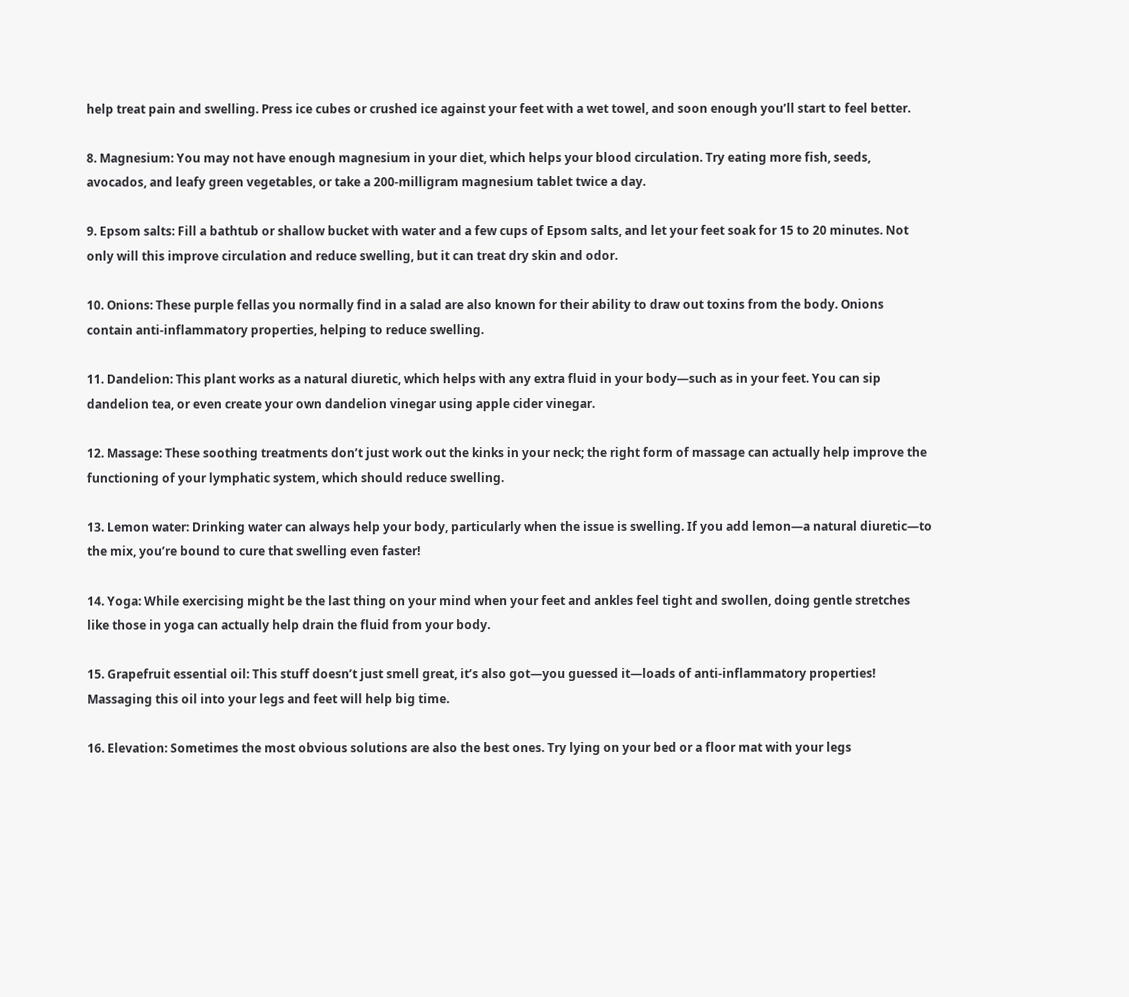help treat pain and swelling. Press ice cubes or crushed ice against your feet with a wet towel, and soon enough you’ll start to feel better.

8. Magnesium: You may not have enough magnesium in your diet, which helps your blood circulation. Try eating more fish, seeds, avocados, and leafy green vegetables, or take a 200-milligram magnesium tablet twice a day.

9. Epsom salts: Fill a bathtub or shallow bucket with water and a few cups of Epsom salts, and let your feet soak for 15 to 20 minutes. Not only will this improve circulation and reduce swelling, but it can treat dry skin and odor.

10. Onions: These purple fellas you normally find in a salad are also known for their ability to draw out toxins from the body. Onions contain anti-inflammatory properties, helping to reduce swelling.

11. Dandelion: This plant works as a natural diuretic, which helps with any extra fluid in your body—such as in your feet. You can sip dandelion tea, or even create your own dandelion vinegar using apple cider vinegar.

12. Massage: These soothing treatments don’t just work out the kinks in your neck; the right form of massage can actually help improve the functioning of your lymphatic system, which should reduce swelling.

13. Lemon water: Drinking water can always help your body, particularly when the issue is swelling. If you add lemon—a natural diuretic—to the mix, you’re bound to cure that swelling even faster!

14. Yoga: While exercising might be the last thing on your mind when your feet and ankles feel tight and swollen, doing gentle stretches like those in yoga can actually help drain the fluid from your body.

15. Grapefruit essential oil: This stuff doesn’t just smell great, it’s also got—you guessed it—loads of anti-inflammatory properties! Massaging this oil into your legs and feet will help big time.

16. Elevation: Sometimes the most obvious solutions are also the best ones. Try lying on your bed or a floor mat with your legs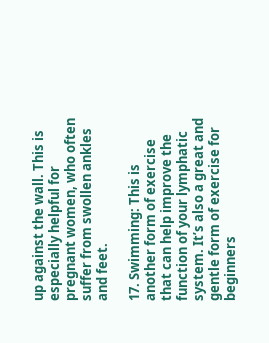up against the wall. This is especially helpful for pregnant women, who often suffer from swollen ankles and feet.

17. Swimming: This is another form of exercise that can help improve the function of your lymphatic system. It’s also a great and gentle form of exercise for beginners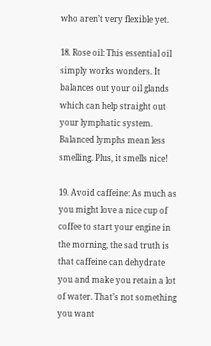who aren’t very flexible yet.

18. Rose oil: This essential oil simply works wonders. It balances out your oil glands which can help straight out your lymphatic system. Balanced lymphs mean less smelling. Plus, it smells nice!

19. Avoid caffeine: As much as you might love a nice cup of coffee to start your engine in the morning, the sad truth is that caffeine can dehydrate you and make you retain a lot of water. That’s not something you want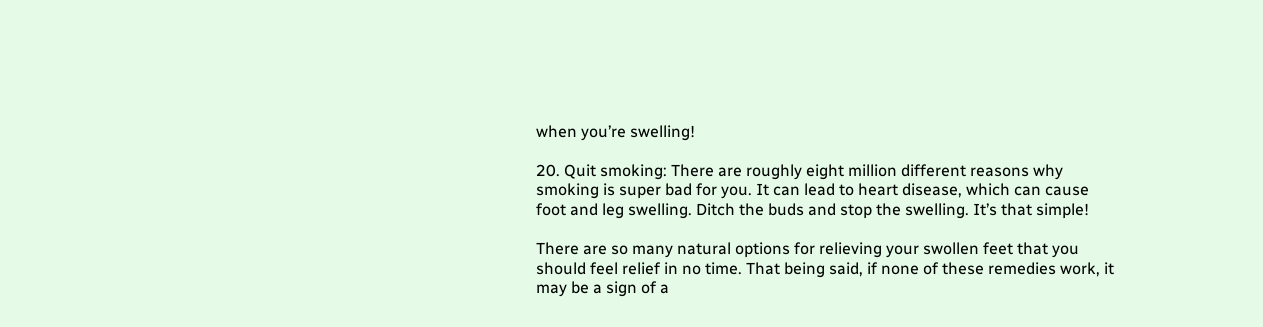when you’re swelling!

20. Quit smoking: There are roughly eight million different reasons why smoking is super bad for you. It can lead to heart disease, which can cause foot and leg swelling. Ditch the buds and stop the swelling. It’s that simple!

There are so many natural options for relieving your swollen feet that you should feel relief in no time. That being said, if none of these remedies work, it may be a sign of a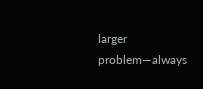larger problem—always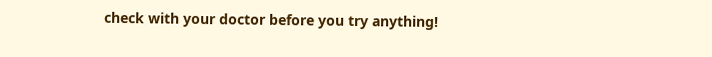check with your doctor before you try anything!